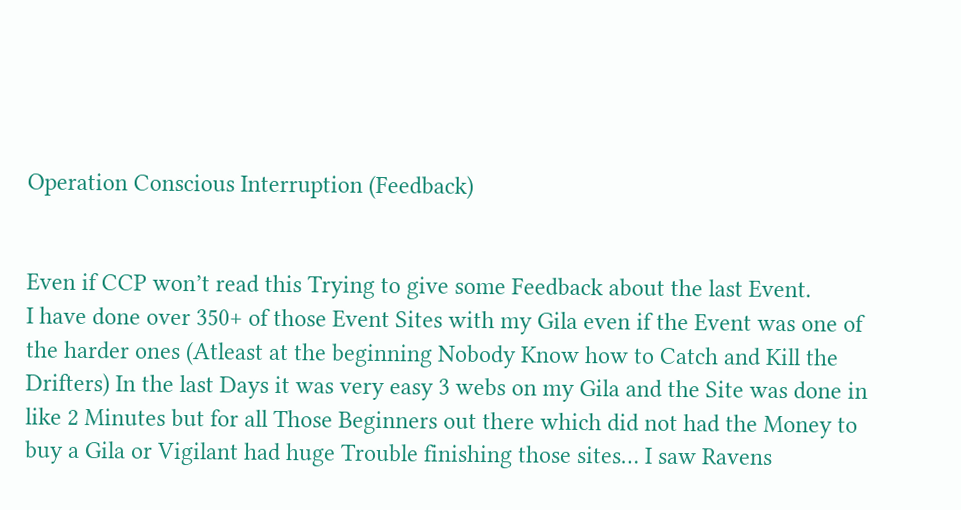Operation Conscious Interruption (Feedback)


Even if CCP won’t read this Trying to give some Feedback about the last Event.
I have done over 350+ of those Event Sites with my Gila even if the Event was one of the harder ones (Atleast at the beginning Nobody Know how to Catch and Kill the Drifters) In the last Days it was very easy 3 webs on my Gila and the Site was done in like 2 Minutes but for all Those Beginners out there which did not had the Money to buy a Gila or Vigilant had huge Trouble finishing those sites… I saw Ravens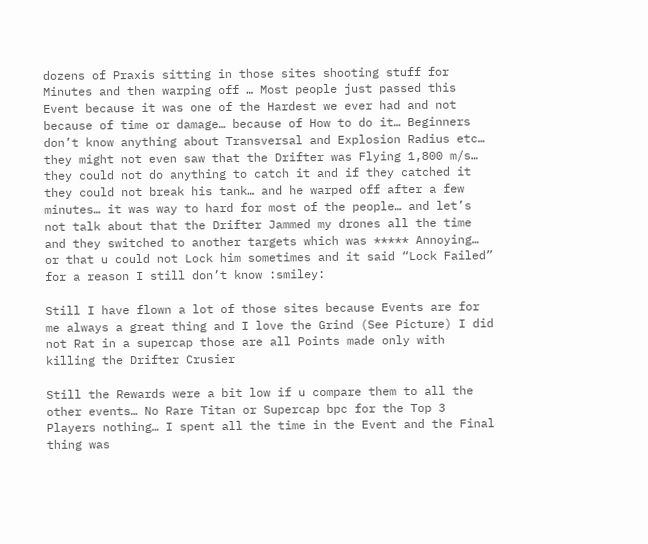dozens of Praxis sitting in those sites shooting stuff for Minutes and then warping off … Most people just passed this Event because it was one of the Hardest we ever had and not because of time or damage… because of How to do it… Beginners don’t know anything about Transversal and Explosion Radius etc… they might not even saw that the Drifter was Flying 1,800 m/s… they could not do anything to catch it and if they catched it they could not break his tank… and he warped off after a few minutes… it was way to hard for most of the people… and let’s not talk about that the Drifter Jammed my drones all the time and they switched to another targets which was ***** Annoying… or that u could not Lock him sometimes and it said “Lock Failed” for a reason I still don’t know :smiley:

Still I have flown a lot of those sites because Events are for me always a great thing and I love the Grind (See Picture) I did not Rat in a supercap those are all Points made only with killing the Drifter Crusier

Still the Rewards were a bit low if u compare them to all the other events… No Rare Titan or Supercap bpc for the Top 3 Players nothing… I spent all the time in the Event and the Final thing was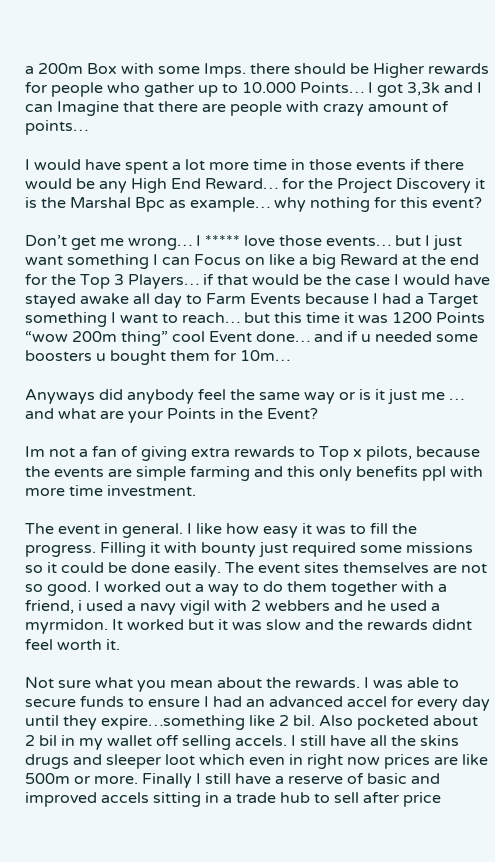a 200m Box with some Imps. there should be Higher rewards for people who gather up to 10.000 Points… I got 3,3k and I can Imagine that there are people with crazy amount of points…

I would have spent a lot more time in those events if there would be any High End Reward… for the Project Discovery it is the Marshal Bpc as example… why nothing for this event?

Don’t get me wrong… I ***** love those events… but I just want something I can Focus on like a big Reward at the end for the Top 3 Players… if that would be the case I would have stayed awake all day to Farm Events because I had a Target something I want to reach… but this time it was 1200 Points “wow 200m thing” cool Event done… and if u needed some boosters u bought them for 10m…

Anyways did anybody feel the same way or is it just me … and what are your Points in the Event?

Im not a fan of giving extra rewards to Top x pilots, because the events are simple farming and this only benefits ppl with more time investment.

The event in general. I like how easy it was to fill the progress. Filling it with bounty just required some missions so it could be done easily. The event sites themselves are not so good. I worked out a way to do them together with a friend, i used a navy vigil with 2 webbers and he used a myrmidon. It worked but it was slow and the rewards didnt feel worth it.

Not sure what you mean about the rewards. I was able to secure funds to ensure I had an advanced accel for every day until they expire…something like 2 bil. Also pocketed about 2 bil in my wallet off selling accels. I still have all the skins drugs and sleeper loot which even in right now prices are like 500m or more. Finally I still have a reserve of basic and improved accels sitting in a trade hub to sell after price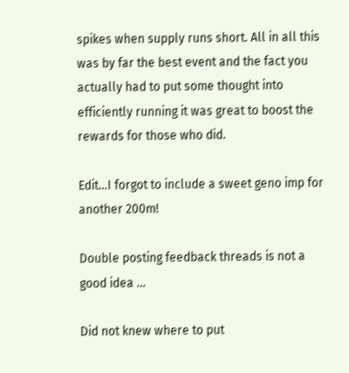spikes when supply runs short. All in all this was by far the best event and the fact you actually had to put some thought into efficiently running it was great to boost the rewards for those who did.

Edit…I forgot to include a sweet geno imp for another 200m!

Double posting feedback threads is not a good idea …

Did not knew where to put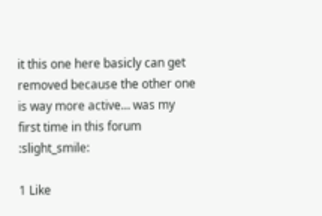it this one here basicly can get removed because the other one is way more active… was my first time in this forum :slight_smile:

1 Like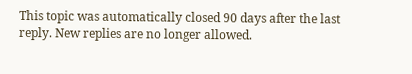This topic was automatically closed 90 days after the last reply. New replies are no longer allowed.